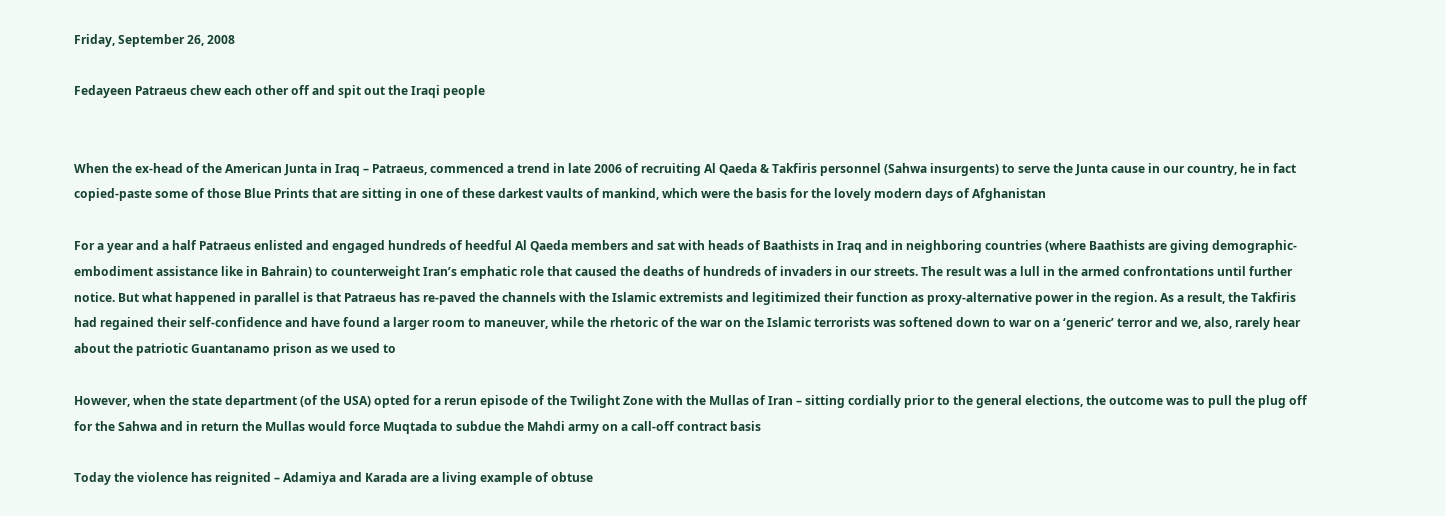Friday, September 26, 2008

Fedayeen Patraeus chew each other off and spit out the Iraqi people


When the ex-head of the American Junta in Iraq – Patraeus, commenced a trend in late 2006 of recruiting Al Qaeda & Takfiris personnel (Sahwa insurgents) to serve the Junta cause in our country, he in fact copied-paste some of those Blue Prints that are sitting in one of these darkest vaults of mankind, which were the basis for the lovely modern days of Afghanistan

For a year and a half Patraeus enlisted and engaged hundreds of heedful Al Qaeda members and sat with heads of Baathists in Iraq and in neighboring countries (where Baathists are giving demographic-embodiment assistance like in Bahrain) to counterweight Iran’s emphatic role that caused the deaths of hundreds of invaders in our streets. The result was a lull in the armed confrontations until further notice. But what happened in parallel is that Patraeus has re-paved the channels with the Islamic extremists and legitimized their function as proxy-alternative power in the region. As a result, the Takfiris had regained their self-confidence and have found a larger room to maneuver, while the rhetoric of the war on the Islamic terrorists was softened down to war on a ‘generic’ terror and we, also, rarely hear about the patriotic Guantanamo prison as we used to

However, when the state department (of the USA) opted for a rerun episode of the Twilight Zone with the Mullas of Iran – sitting cordially prior to the general elections, the outcome was to pull the plug off for the Sahwa and in return the Mullas would force Muqtada to subdue the Mahdi army on a call-off contract basis

Today the violence has reignited – Adamiya and Karada are a living example of obtuse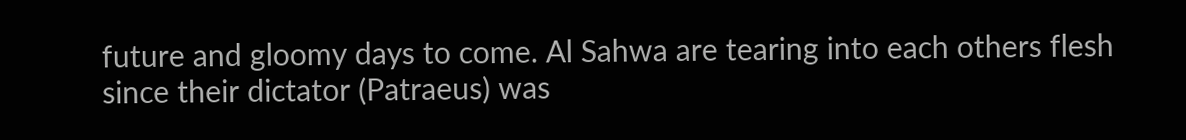future and gloomy days to come. Al Sahwa are tearing into each others flesh since their dictator (Patraeus) was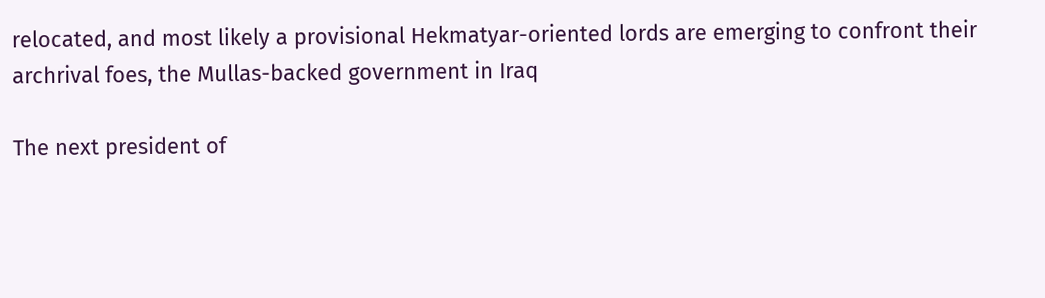relocated, and most likely a provisional Hekmatyar-oriented lords are emerging to confront their archrival foes, the Mullas-backed government in Iraq

The next president of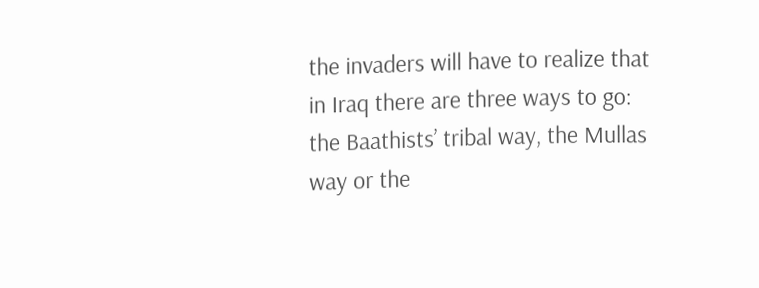the invaders will have to realize that in Iraq there are three ways to go: the Baathists’ tribal way, the Mullas way or the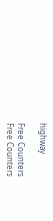highway

Free Counters
Free Counters